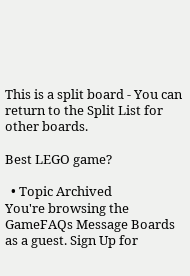This is a split board - You can return to the Split List for other boards.

Best LEGO game?

  • Topic Archived
You're browsing the GameFAQs Message Boards as a guest. Sign Up for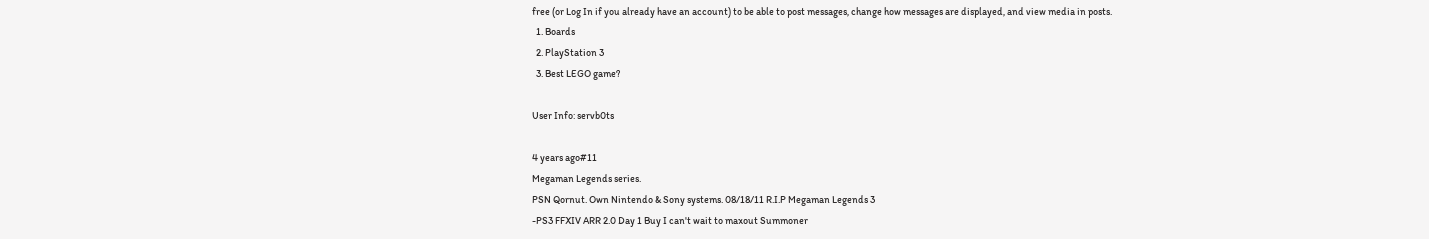free (or Log In if you already have an account) to be able to post messages, change how messages are displayed, and view media in posts.
  1. Boards
  2. PlayStation 3
  3. Best LEGO game?

User Info: servb0ts

4 years ago#11
Megaman Legends series.
PSN Qornut. Own Nintendo & Sony systems. 08/18/11 R.I.P Megaman Legends 3
-PS3 FFXIV ARR 2.0 Day 1 Buy I can't wait to maxout Summoner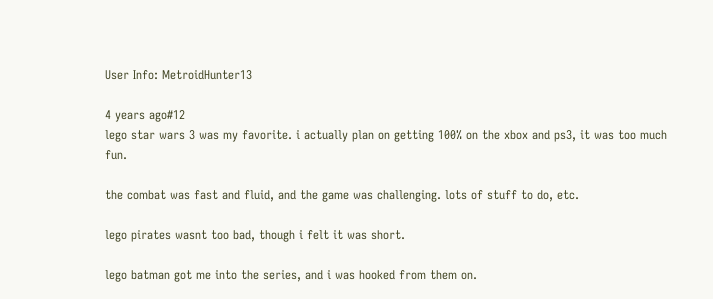User Info: MetroidHunter13

4 years ago#12
lego star wars 3 was my favorite. i actually plan on getting 100% on the xbox and ps3, it was too much fun.

the combat was fast and fluid, and the game was challenging. lots of stuff to do, etc.

lego pirates wasnt too bad, though i felt it was short.

lego batman got me into the series, and i was hooked from them on.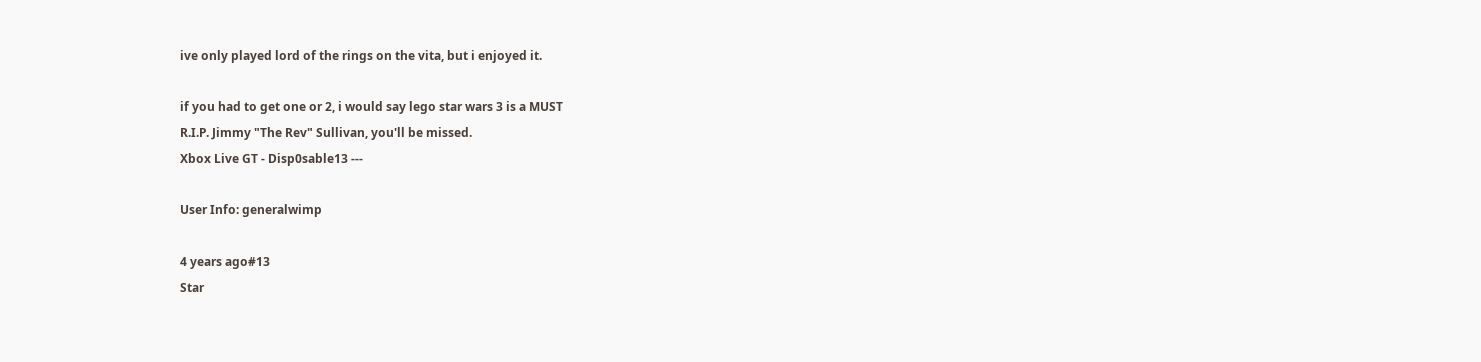ive only played lord of the rings on the vita, but i enjoyed it.

if you had to get one or 2, i would say lego star wars 3 is a MUST
R.I.P. Jimmy "The Rev" Sullivan, you'll be missed.
Xbox Live GT - Disp0sable13 ---

User Info: generalwimp

4 years ago#13
Star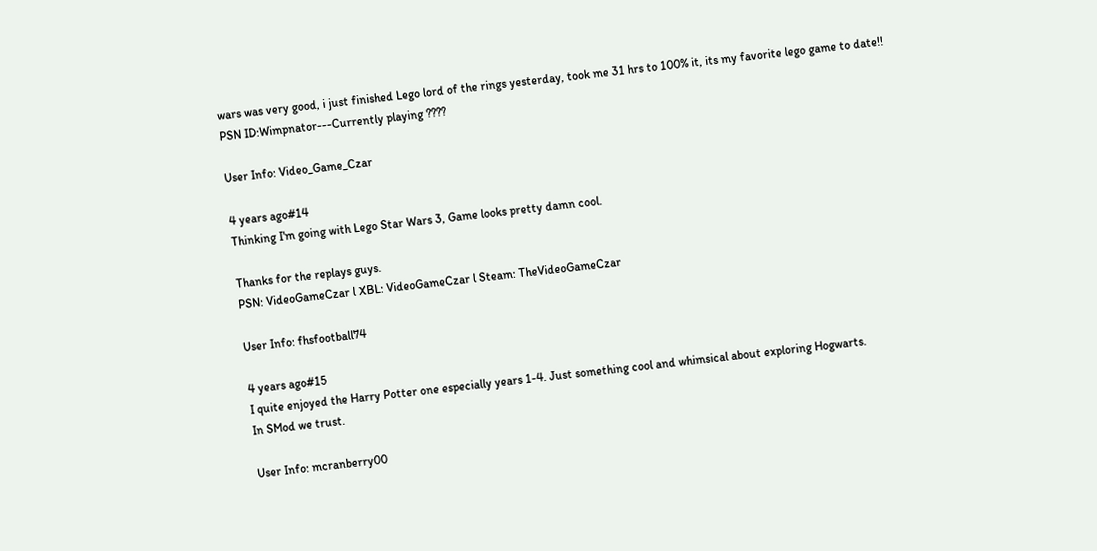wars was very good, i just finished Lego lord of the rings yesterday, took me 31 hrs to 100% it, its my favorite lego game to date!!
PSN ID:Wimpnator---Currently playing ????

User Info: Video_Game_Czar

4 years ago#14
Thinking I'm going with Lego Star Wars 3, Game looks pretty damn cool.

Thanks for the replays guys.
PSN: VideoGameCzar l XBL: VideoGameCzar l Steam: TheVideoGameCzar

User Info: fhsfootball74

4 years ago#15
I quite enjoyed the Harry Potter one especially years 1-4. Just something cool and whimsical about exploring Hogwarts.
In SMod we trust.

User Info: mcranberry00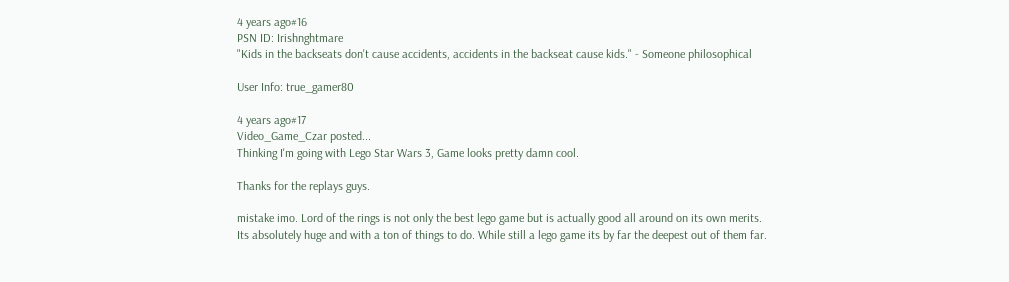4 years ago#16
PSN ID: Irishnghtmare
"Kids in the backseats don't cause accidents, accidents in the backseat cause kids." - Someone philosophical

User Info: true_gamer80

4 years ago#17
Video_Game_Czar posted...
Thinking I'm going with Lego Star Wars 3, Game looks pretty damn cool.

Thanks for the replays guys.

mistake imo. Lord of the rings is not only the best lego game but is actually good all around on its own merits. Its absolutely huge and with a ton of things to do. While still a lego game its by far the deepest out of them far.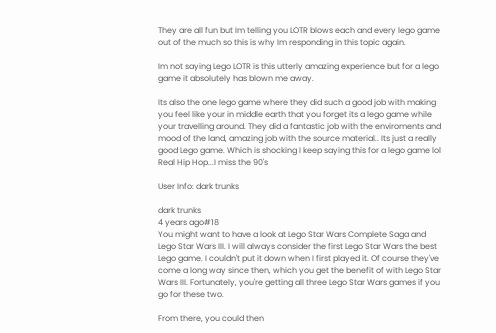They are all fun but Im telling you LOTR blows each and every lego game out of the much so this is why Im responding in this topic again.

Im not saying Lego LOTR is this utterly amazing experience but for a lego game it absolutely has blown me away.

Its also the one lego game where they did such a good job with making you feel like your in middle earth that you forget its a lego game while your travelling around. They did a fantastic job with the enviroments and mood of the land, amazing job with the source material.. Its just a really good Lego game. Which is shocking I keep saying this for a lego game lol
Real Hip Hop...I miss the 90's

User Info: dark trunks

dark trunks
4 years ago#18
You might want to have a look at Lego Star Wars Complete Saga and Lego Star Wars III. I will always consider the first Lego Star Wars the best Lego game. I couldn't put it down when I first played it. Of course they've come a long way since then, which you get the benefit of with Lego Star Wars III. Fortunately, you're getting all three Lego Star Wars games if you go for these two.

From there, you could then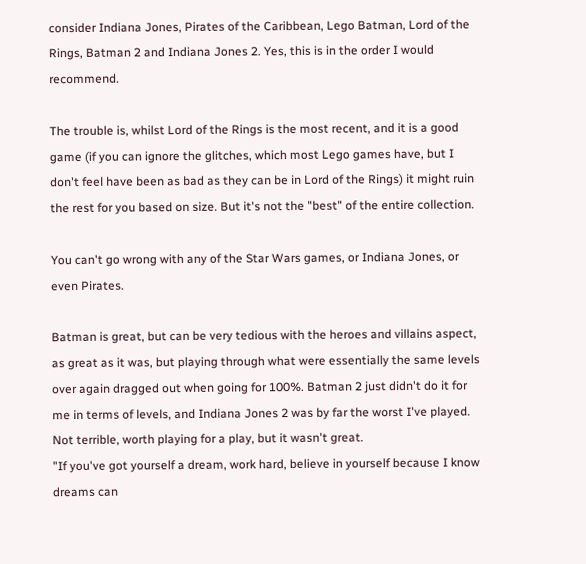consider Indiana Jones, Pirates of the Caribbean, Lego Batman, Lord of the Rings, Batman 2 and Indiana Jones 2. Yes, this is in the order I would recommend.

The trouble is, whilst Lord of the Rings is the most recent, and it is a good game (if you can ignore the glitches, which most Lego games have, but I don't feel have been as bad as they can be in Lord of the Rings) it might ruin the rest for you based on size. But it's not the "best" of the entire collection.

You can't go wrong with any of the Star Wars games, or Indiana Jones, or even Pirates.

Batman is great, but can be very tedious with the heroes and villains aspect, as great as it was, but playing through what were essentially the same levels over again dragged out when going for 100%. Batman 2 just didn't do it for me in terms of levels, and Indiana Jones 2 was by far the worst I've played. Not terrible, worth playing for a play, but it wasn't great.
"If you've got yourself a dream, work hard, believe in yourself because I know dreams can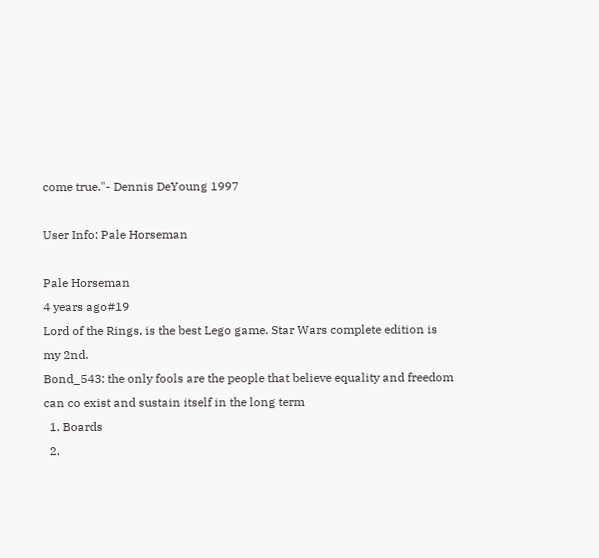come true."- Dennis DeYoung 1997

User Info: Pale Horseman

Pale Horseman
4 years ago#19
Lord of the Rings, is the best Lego game. Star Wars complete edition is my 2nd.
Bond_543: the only fools are the people that believe equality and freedom can co exist and sustain itself in the long term
  1. Boards
  2.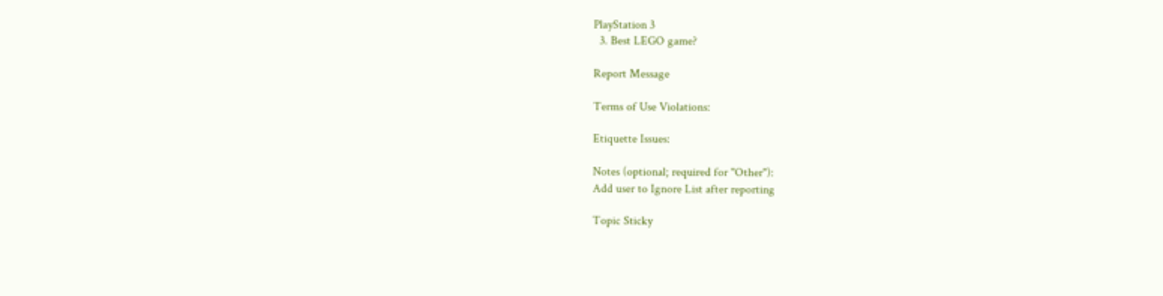PlayStation 3
  3. Best LEGO game?

Report Message

Terms of Use Violations:

Etiquette Issues:

Notes (optional; required for "Other"):
Add user to Ignore List after reporting

Topic Sticky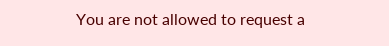You are not allowed to request a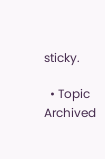sticky.

  • Topic Archived